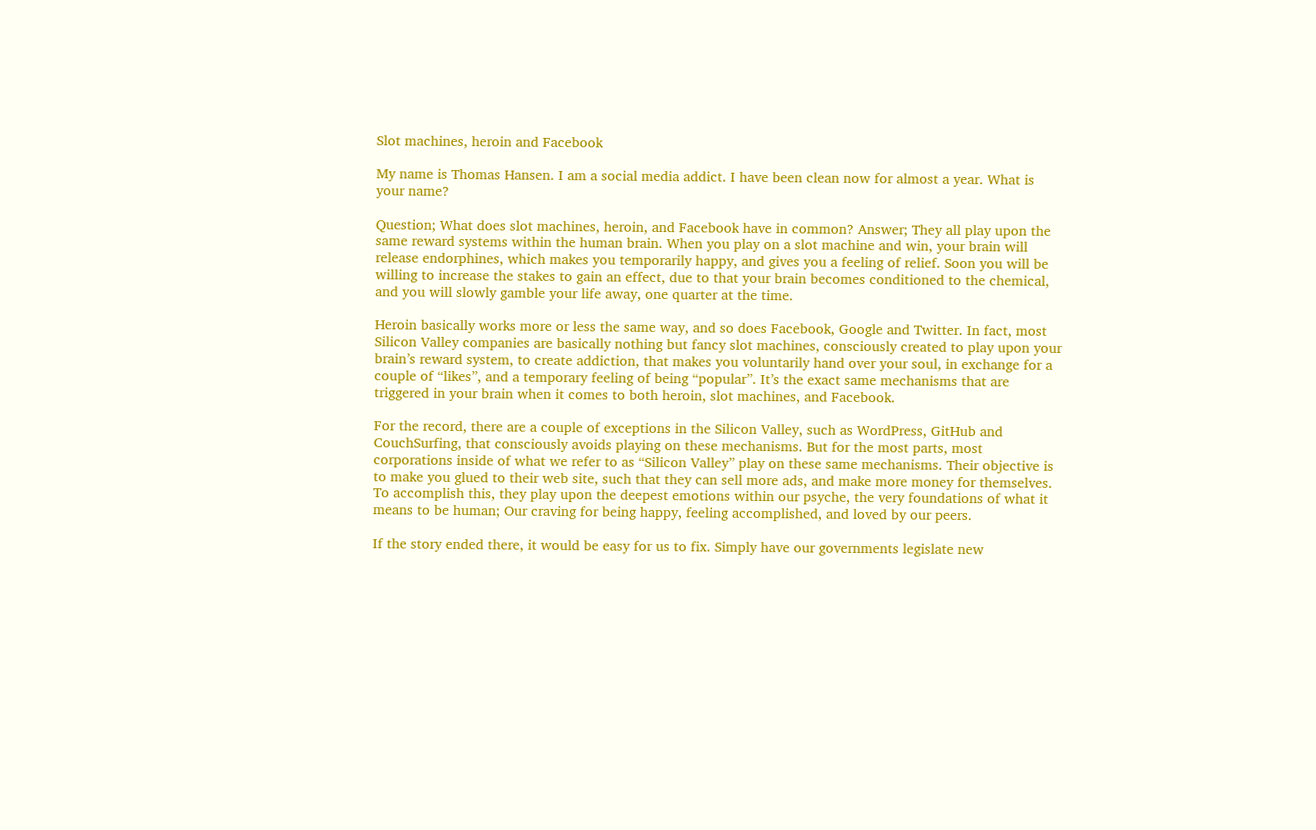Slot machines, heroin and Facebook

My name is Thomas Hansen. I am a social media addict. I have been clean now for almost a year. What is your name?

Question; What does slot machines, heroin, and Facebook have in common? Answer; They all play upon the same reward systems within the human brain. When you play on a slot machine and win, your brain will release endorphines, which makes you temporarily happy, and gives you a feeling of relief. Soon you will be willing to increase the stakes to gain an effect, due to that your brain becomes conditioned to the chemical, and you will slowly gamble your life away, one quarter at the time.

Heroin basically works more or less the same way, and so does Facebook, Google and Twitter. In fact, most Silicon Valley companies are basically nothing but fancy slot machines, consciously created to play upon your brain’s reward system, to create addiction, that makes you voluntarily hand over your soul, in exchange for a couple of “likes”, and a temporary feeling of being “popular”. It’s the exact same mechanisms that are triggered in your brain when it comes to both heroin, slot machines, and Facebook.

For the record, there are a couple of exceptions in the Silicon Valley, such as WordPress, GitHub and CouchSurfing, that consciously avoids playing on these mechanisms. But for the most parts, most corporations inside of what we refer to as “Silicon Valley” play on these same mechanisms. Their objective is to make you glued to their web site, such that they can sell more ads, and make more money for themselves. To accomplish this, they play upon the deepest emotions within our psyche, the very foundations of what it means to be human; Our craving for being happy, feeling accomplished, and loved by our peers.

If the story ended there, it would be easy for us to fix. Simply have our governments legislate new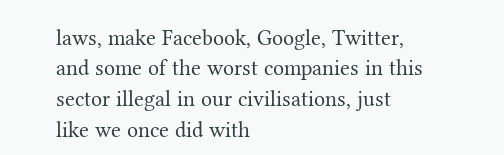laws, make Facebook, Google, Twitter, and some of the worst companies in this sector illegal in our civilisations, just like we once did with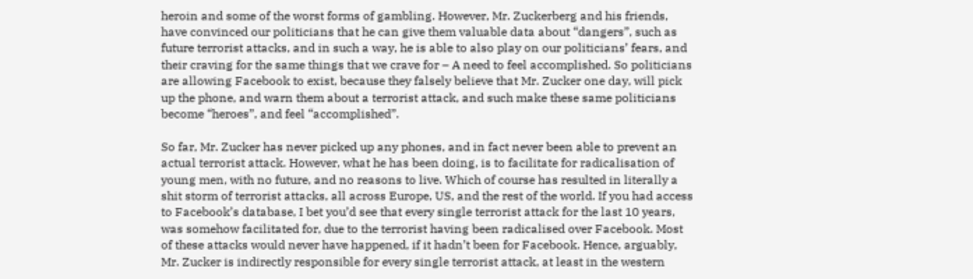heroin and some of the worst forms of gambling. However, Mr. Zuckerberg and his friends, have convinced our politicians that he can give them valuable data about “dangers”, such as future terrorist attacks, and in such a way, he is able to also play on our politicians’ fears, and their craving for the same things that we crave for – A need to feel accomplished. So politicians are allowing Facebook to exist, because they falsely believe that Mr. Zucker one day, will pick up the phone, and warn them about a terrorist attack, and such make these same politicians become “heroes”, and feel “accomplished”.

So far, Mr. Zucker has never picked up any phones, and in fact never been able to prevent an actual terrorist attack. However, what he has been doing, is to facilitate for radicalisation of young men, with no future, and no reasons to live. Which of course has resulted in literally a shit storm of terrorist attacks, all across Europe, US, and the rest of the world. If you had access to Facebook’s database, I bet you’d see that every single terrorist attack for the last 10 years, was somehow facilitated for, due to the terrorist having been radicalised over Facebook. Most of these attacks would never have happened, if it hadn’t been for Facebook. Hence, arguably, Mr. Zucker is indirectly responsible for every single terrorist attack, at least in the western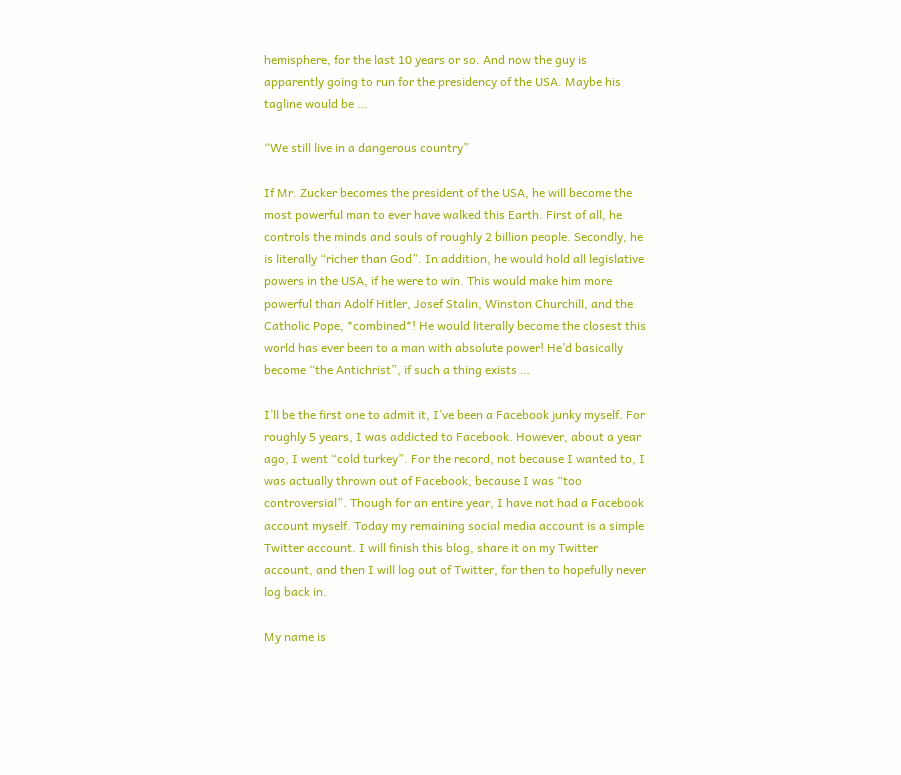hemisphere, for the last 10 years or so. And now the guy is apparently going to run for the presidency of the USA. Maybe his tagline would be …

“We still live in a dangerous country”

If Mr. Zucker becomes the president of the USA, he will become the most powerful man to ever have walked this Earth. First of all, he controls the minds and souls of roughly 2 billion people. Secondly, he is literally “richer than God”. In addition, he would hold all legislative powers in the USA, if he were to win. This would make him more powerful than Adolf Hitler, Josef Stalin, Winston Churchill, and the Catholic Pope, *combined*! He would literally become the closest this world has ever been to a man with absolute power! He’d basically become “the Antichrist”, if such a thing exists …

I’ll be the first one to admit it, I’ve been a Facebook junky myself. For roughly 5 years, I was addicted to Facebook. However, about a year ago, I went “cold turkey”. For the record, not because I wanted to, I was actually thrown out of Facebook, because I was “too controversial”. Though for an entire year, I have not had a Facebook account myself. Today my remaining social media account is a simple Twitter account. I will finish this blog, share it on my Twitter account, and then I will log out of Twitter, for then to hopefully never log back in.

My name is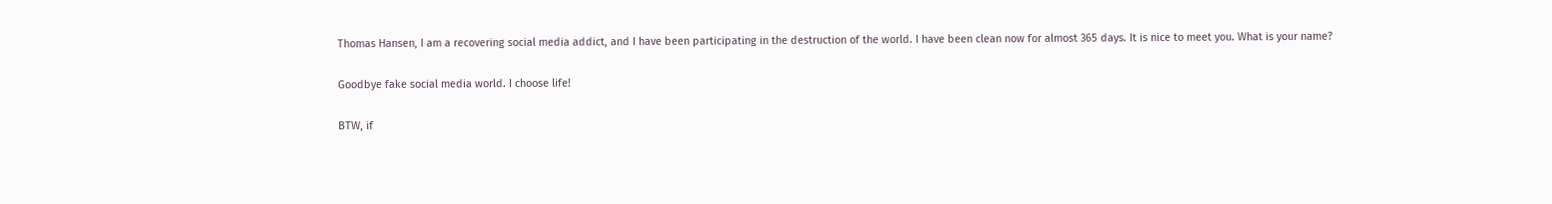Thomas Hansen, I am a recovering social media addict, and I have been participating in the destruction of the world. I have been clean now for almost 365 days. It is nice to meet you. What is your name?

Goodbye fake social media world. I choose life!

BTW, if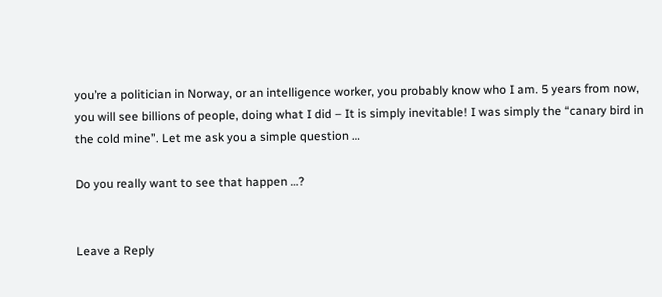you’re a politician in Norway, or an intelligence worker, you probably know who I am. 5 years from now, you will see billions of people, doing what I did – It is simply inevitable! I was simply the “canary bird in the cold mine”. Let me ask you a simple question …

Do you really want to see that happen …?


Leave a Reply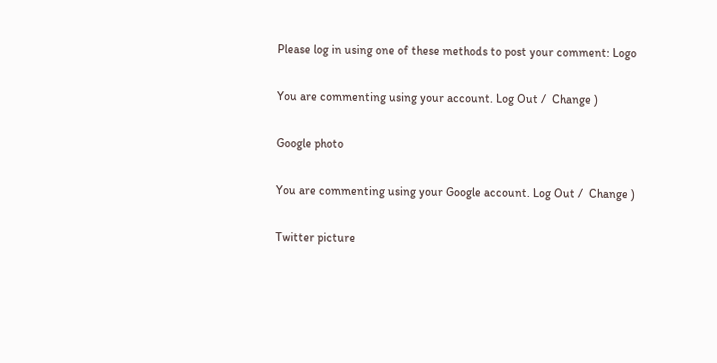Please log in using one of these methods to post your comment: Logo

You are commenting using your account. Log Out /  Change )

Google photo

You are commenting using your Google account. Log Out /  Change )

Twitter picture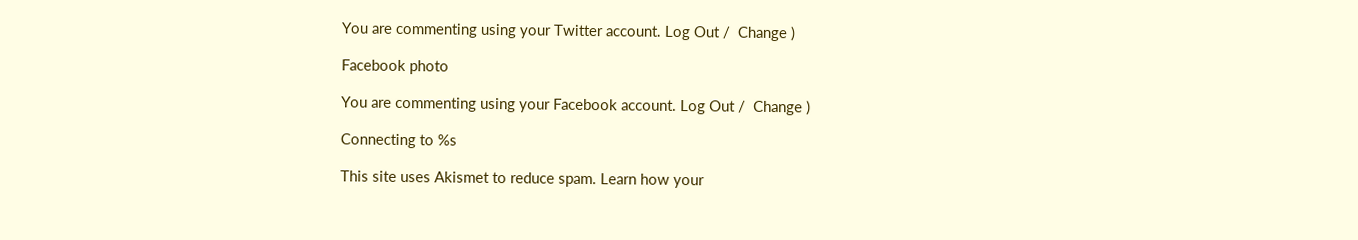You are commenting using your Twitter account. Log Out /  Change )

Facebook photo

You are commenting using your Facebook account. Log Out /  Change )

Connecting to %s

This site uses Akismet to reduce spam. Learn how your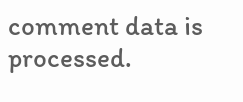comment data is processed.